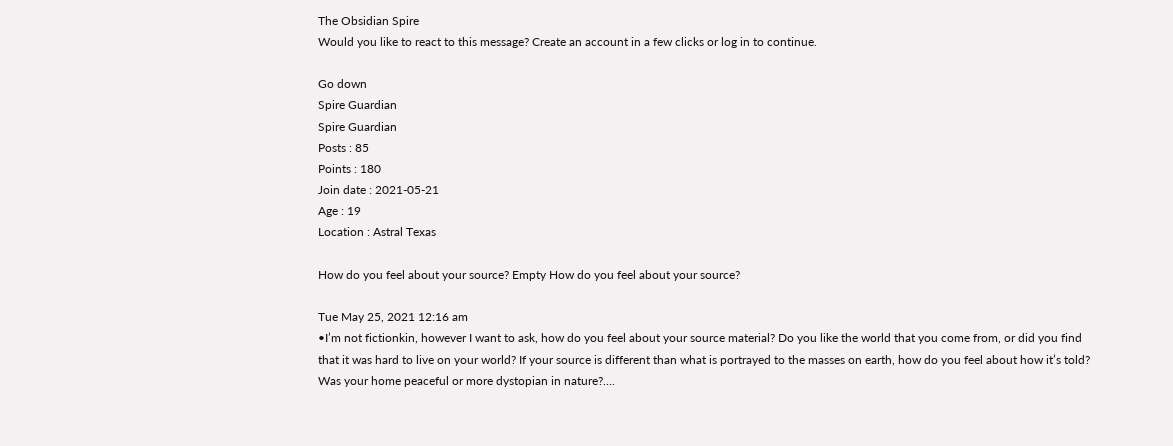The Obsidian Spire
Would you like to react to this message? Create an account in a few clicks or log in to continue.

Go down
Spire Guardian
Spire Guardian
Posts : 85
Points : 180
Join date : 2021-05-21
Age : 19
Location : Astral Texas

How do you feel about your source? Empty How do you feel about your source?

Tue May 25, 2021 12:16 am
•I’m not fictionkin, however I want to ask, how do you feel about your source material? Do you like the world that you come from, or did you find that it was hard to live on your world? If your source is different than what is portrayed to the masses on earth, how do you feel about how it’s told? Was your home peaceful or more dystopian in nature?....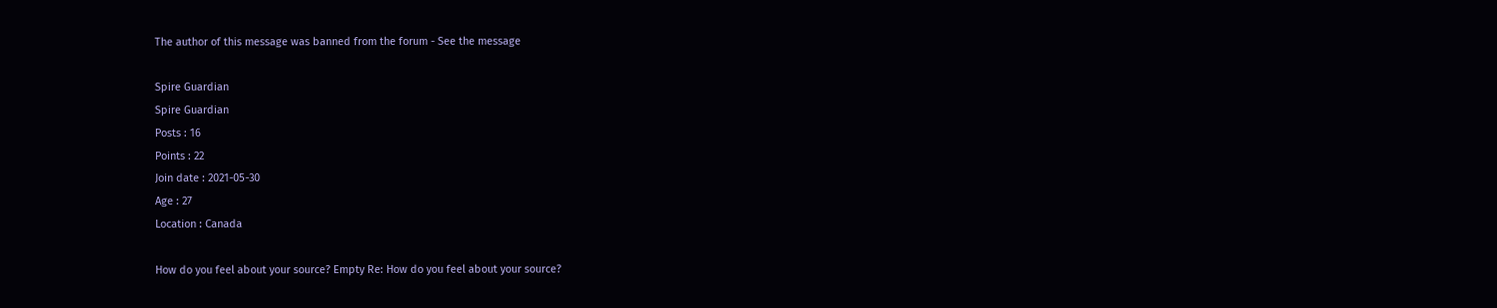The author of this message was banned from the forum - See the message

Spire Guardian
Spire Guardian
Posts : 16
Points : 22
Join date : 2021-05-30
Age : 27
Location : Canada

How do you feel about your source? Empty Re: How do you feel about your source?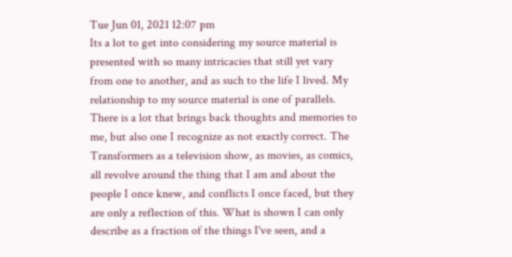Tue Jun 01, 2021 12:07 pm
Its a lot to get into considering my source material is presented with so many intricacies that still yet vary from one to another, and as such to the life I lived. My relationship to my source material is one of parallels. There is a lot that brings back thoughts and memories to me, but also one I recognize as not exactly correct. The Transformers as a television show, as movies, as comics, all revolve around the thing that I am and about the people I once knew, and conflicts I once faced, but they are only a reflection of this. What is shown I can only describe as a fraction of the things I've seen, and a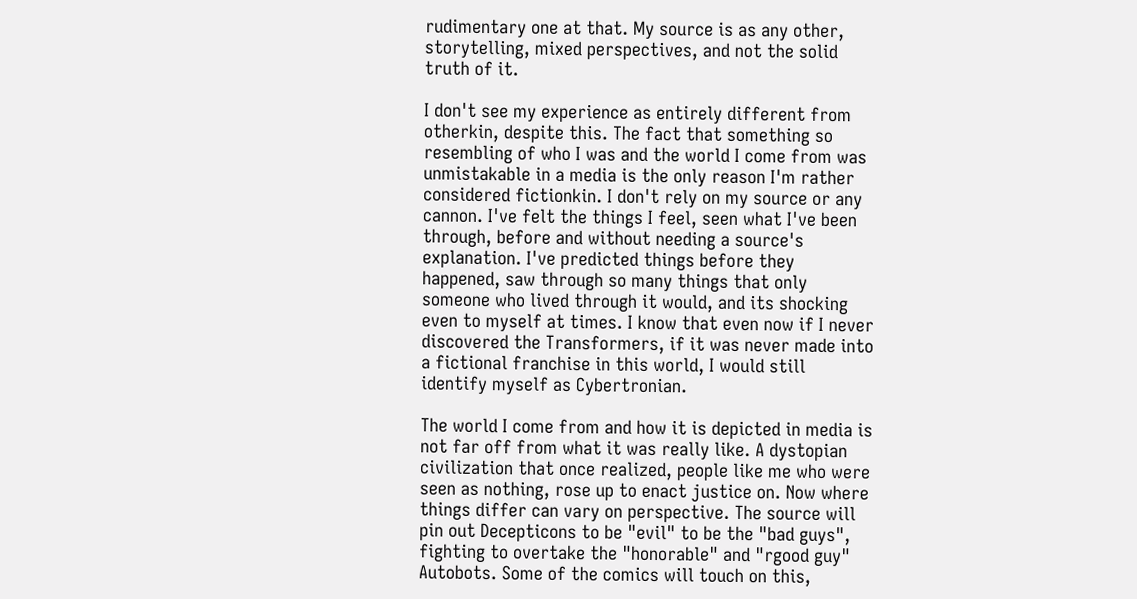rudimentary one at that. My source is as any other, storytelling, mixed perspectives, and not the solid truth of it.

I don't see my experience as entirely different from otherkin, despite this. The fact that something so resembling of who I was and the world I come from was unmistakable in a media is the only reason I'm rather considered fictionkin. I don't rely on my source or any cannon. I've felt the things I feel, seen what I've been through, before and without needing a source's explanation. I've predicted things before they happened, saw through so many things that only someone who lived through it would, and its shocking even to myself at times. I know that even now if I never discovered the Transformers, if it was never made into a fictional franchise in this world, I would still identify myself as Cybertronian.

The world I come from and how it is depicted in media is not far off from what it was really like. A dystopian civilization that once realized, people like me who were seen as nothing, rose up to enact justice on. Now where things differ can vary on perspective. The source will pin out Decepticons to be "evil" to be the "bad guys", fighting to overtake the "honorable" and "rgood guy" Autobots. Some of the comics will touch on this,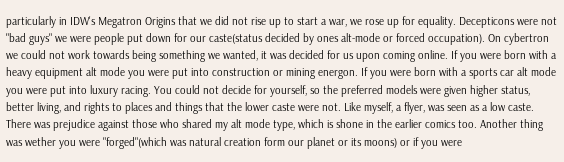particularly in IDW's Megatron Origins that we did not rise up to start a war, we rose up for equality. Decepticons were not "bad guys" we were people put down for our caste(status decided by ones alt-mode or forced occupation). On cybertron we could not work towards being something we wanted, it was decided for us upon coming online. If you were born with a heavy equipment alt mode you were put into construction or mining energon. If you were born with a sports car alt mode you were put into luxury racing. You could not decide for yourself, so the preferred models were given higher status, better living, and rights to places and things that the lower caste were not. Like myself, a flyer, was seen as a low caste. There was prejudice against those who shared my alt mode type, which is shone in the earlier comics too. Another thing was wether you were "forged"(which was natural creation form our planet or its moons) or if you were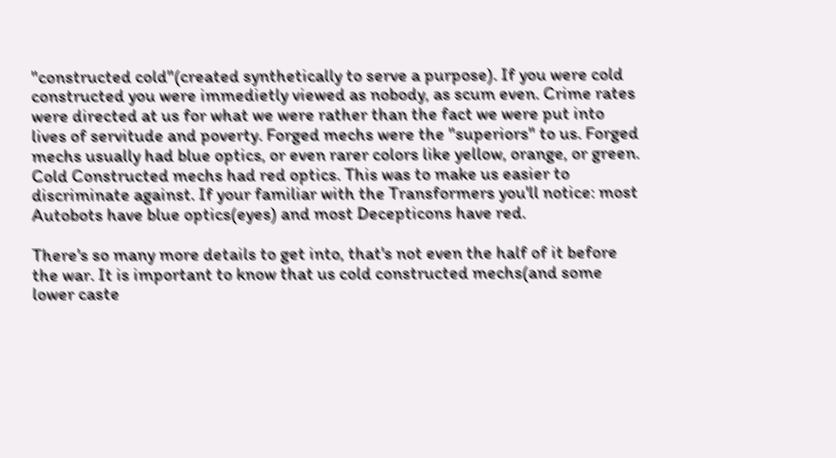"constructed cold"(created synthetically to serve a purpose). If you were cold constructed you were immedietly viewed as nobody, as scum even. Crime rates were directed at us for what we were rather than the fact we were put into lives of servitude and poverty. Forged mechs were the "superiors" to us. Forged mechs usually had blue optics, or even rarer colors like yellow, orange, or green. Cold Constructed mechs had red optics. This was to make us easier to discriminate against. If your familiar with the Transformers you'll notice: most Autobots have blue optics(eyes) and most Decepticons have red.

There's so many more details to get into, that's not even the half of it before the war. It is important to know that us cold constructed mechs(and some lower caste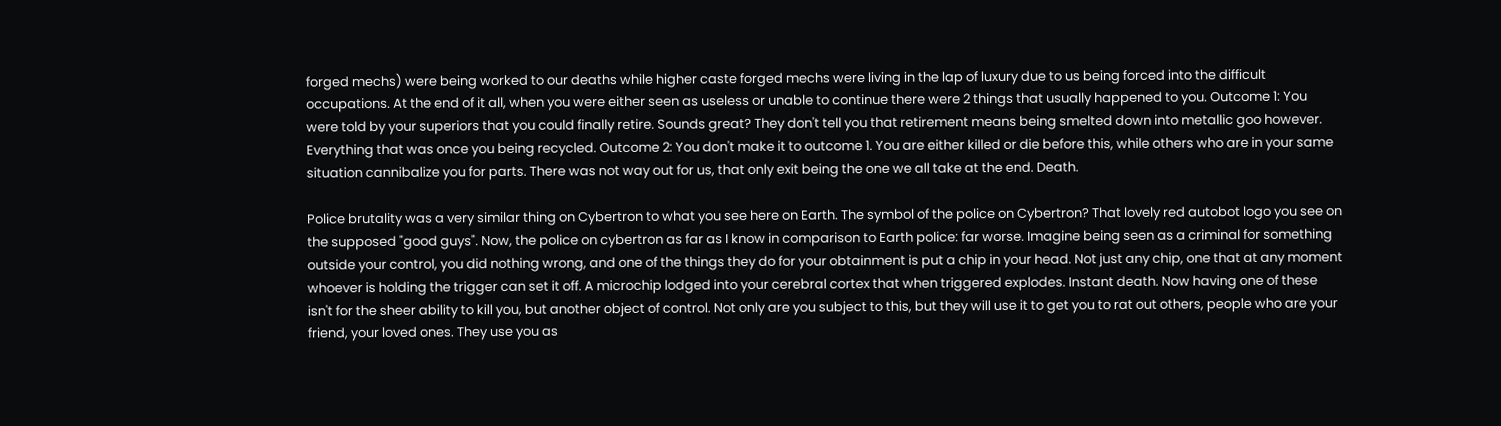forged mechs) were being worked to our deaths while higher caste forged mechs were living in the lap of luxury due to us being forced into the difficult occupations. At the end of it all, when you were either seen as useless or unable to continue there were 2 things that usually happened to you. Outcome 1: You were told by your superiors that you could finally retire. Sounds great? They don't tell you that retirement means being smelted down into metallic goo however. Everything that was once you being recycled. Outcome 2: You don't make it to outcome 1. You are either killed or die before this, while others who are in your same situation cannibalize you for parts. There was not way out for us, that only exit being the one we all take at the end. Death.

Police brutality was a very similar thing on Cybertron to what you see here on Earth. The symbol of the police on Cybertron? That lovely red autobot logo you see on the supposed "good guys". Now, the police on cybertron as far as I know in comparison to Earth police: far worse. Imagine being seen as a criminal for something outside your control, you did nothing wrong, and one of the things they do for your obtainment is put a chip in your head. Not just any chip, one that at any moment whoever is holding the trigger can set it off. A microchip lodged into your cerebral cortex that when triggered explodes. Instant death. Now having one of these isn't for the sheer ability to kill you, but another object of control. Not only are you subject to this, but they will use it to get you to rat out others, people who are your friend, your loved ones. They use you as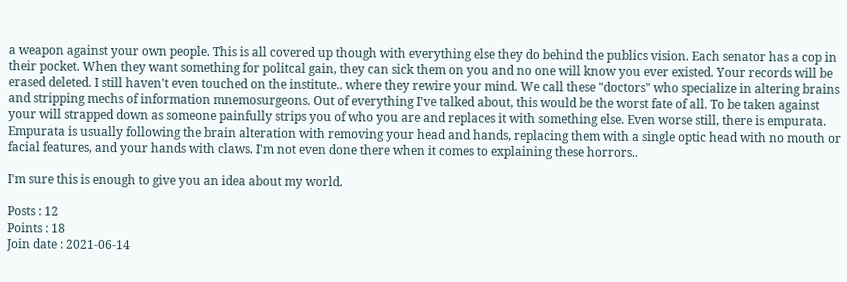a weapon against your own people. This is all covered up though with everything else they do behind the publics vision. Each senator has a cop in their pocket. When they want something for politcal gain, they can sick them on you and no one will know you ever existed. Your records will be erased deleted. I still haven't even touched on the institute.. where they rewire your mind. We call these "doctors" who specialize in altering brains and stripping mechs of information mnemosurgeons. Out of everything I've talked about, this would be the worst fate of all. To be taken against your will strapped down as someone painfully strips you of who you are and replaces it with something else. Even worse still, there is empurata. Empurata is usually following the brain alteration with removing your head and hands, replacing them with a single optic head with no mouth or facial features, and your hands with claws. I'm not even done there when it comes to explaining these horrors..

I'm sure this is enough to give you an idea about my world.

Posts : 12
Points : 18
Join date : 2021-06-14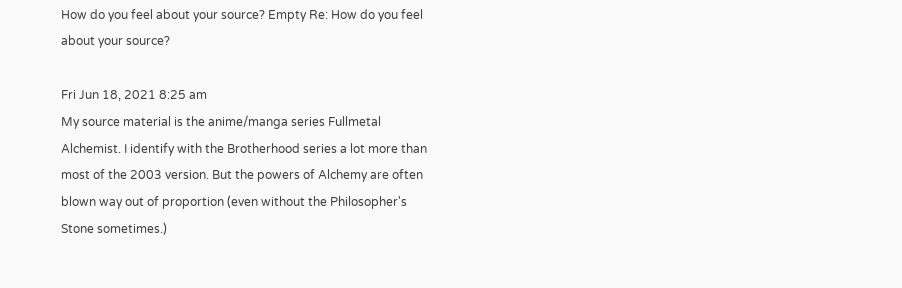How do you feel about your source? Empty Re: How do you feel about your source?

Fri Jun 18, 2021 8:25 am
My source material is the anime/manga series Fullmetal Alchemist. I identify with the Brotherhood series a lot more than most of the 2003 version. But the powers of Alchemy are often blown way out of proportion (even without the Philosopher's Stone sometimes.)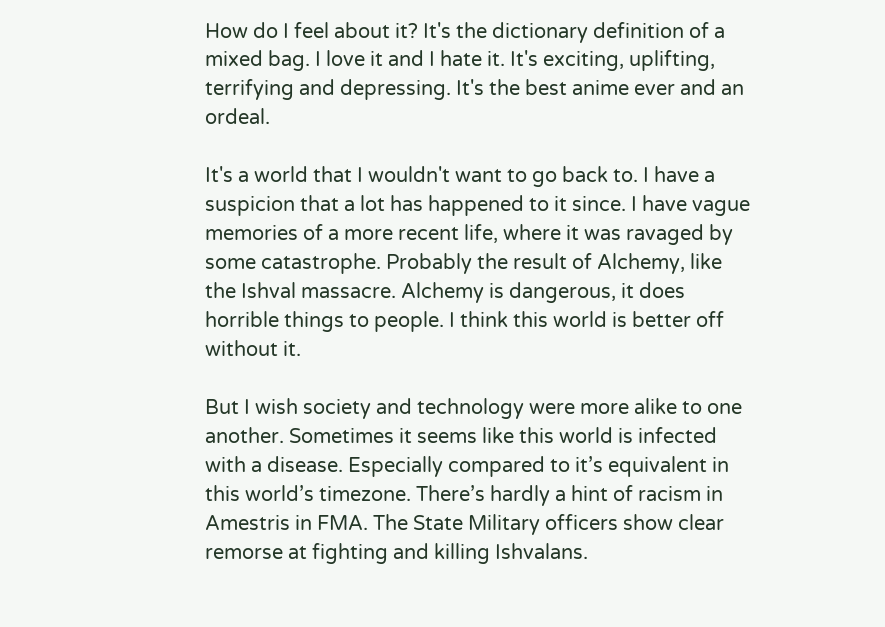How do I feel about it? It's the dictionary definition of a mixed bag. I love it and I hate it. It's exciting, uplifting, terrifying and depressing. It's the best anime ever and an ordeal.

It's a world that I wouldn't want to go back to. I have a suspicion that a lot has happened to it since. I have vague memories of a more recent life, where it was ravaged by some catastrophe. Probably the result of Alchemy, like the Ishval massacre. Alchemy is dangerous, it does horrible things to people. I think this world is better off without it.

But I wish society and technology were more alike to one another. Sometimes it seems like this world is infected with a disease. Especially compared to it’s equivalent in this world’s timezone. There’s hardly a hint of racism in Amestris in FMA. The State Military officers show clear remorse at fighting and killing Ishvalans.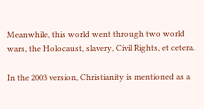Meanwhile, this world went through two world wars, the Holocaust, slavery, Civil Rights, et cetera.

In the 2003 version, Christianity is mentioned as a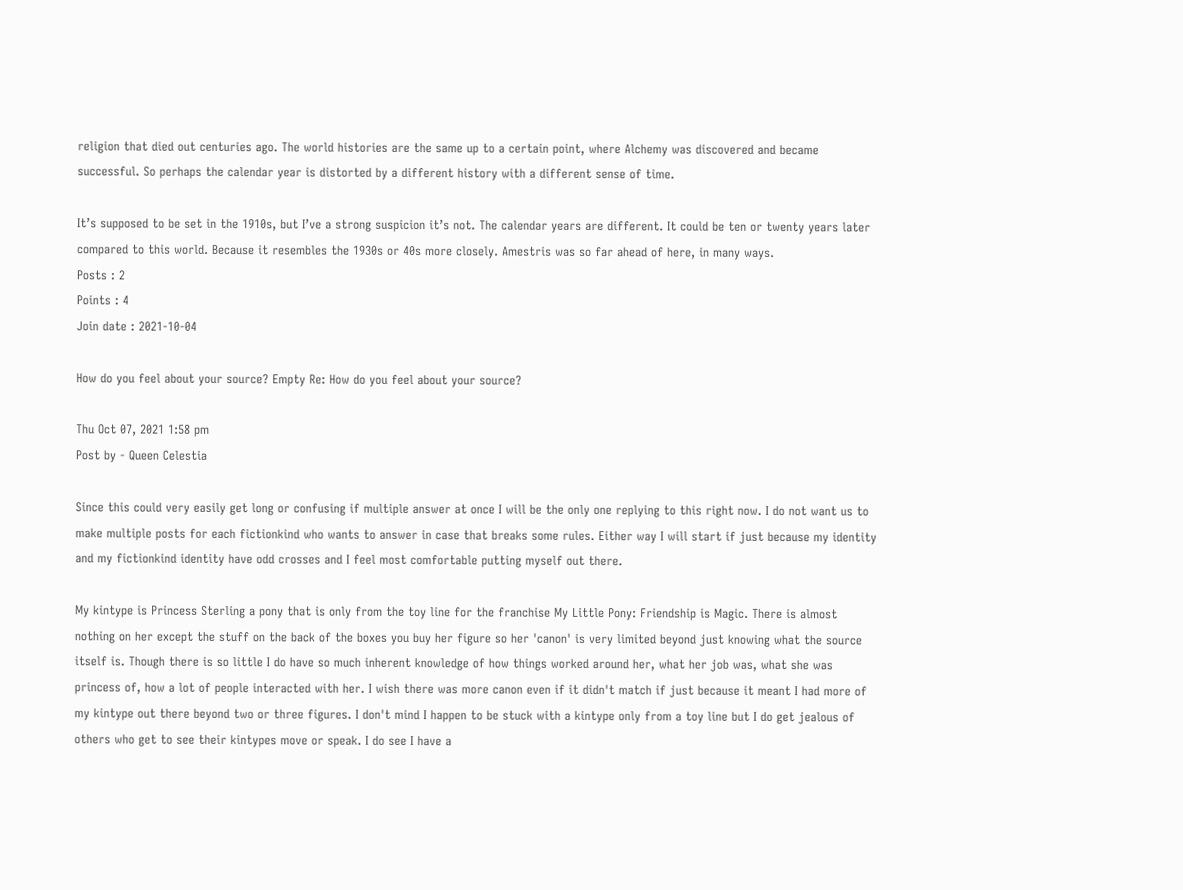religion that died out centuries ago. The world histories are the same up to a certain point, where Alchemy was discovered and became successful. So perhaps the calendar year is distorted by a different history with a different sense of time.

It’s supposed to be set in the 1910s, but I’ve a strong suspicion it’s not. The calendar years are different. It could be ten or twenty years later compared to this world. Because it resembles the 1930s or 40s more closely. Amestris was so far ahead of here, in many ways.
Posts : 2
Points : 4
Join date : 2021-10-04

How do you feel about your source? Empty Re: How do you feel about your source?

Thu Oct 07, 2021 1:58 pm
Post by - Queen Celestia

Since this could very easily get long or confusing if multiple answer at once I will be the only one replying to this right now. I do not want us to make multiple posts for each fictionkind who wants to answer in case that breaks some rules. Either way I will start if just because my identity and my fictionkind identity have odd crosses and I feel most comfortable putting myself out there.

My kintype is Princess Sterling a pony that is only from the toy line for the franchise My Little Pony: Friendship is Magic. There is almost nothing on her except the stuff on the back of the boxes you buy her figure so her 'canon' is very limited beyond just knowing what the source itself is. Though there is so little I do have so much inherent knowledge of how things worked around her, what her job was, what she was princess of, how a lot of people interacted with her. I wish there was more canon even if it didn't match if just because it meant I had more of my kintype out there beyond two or three figures. I don't mind I happen to be stuck with a kintype only from a toy line but I do get jealous of others who get to see their kintypes move or speak. I do see I have a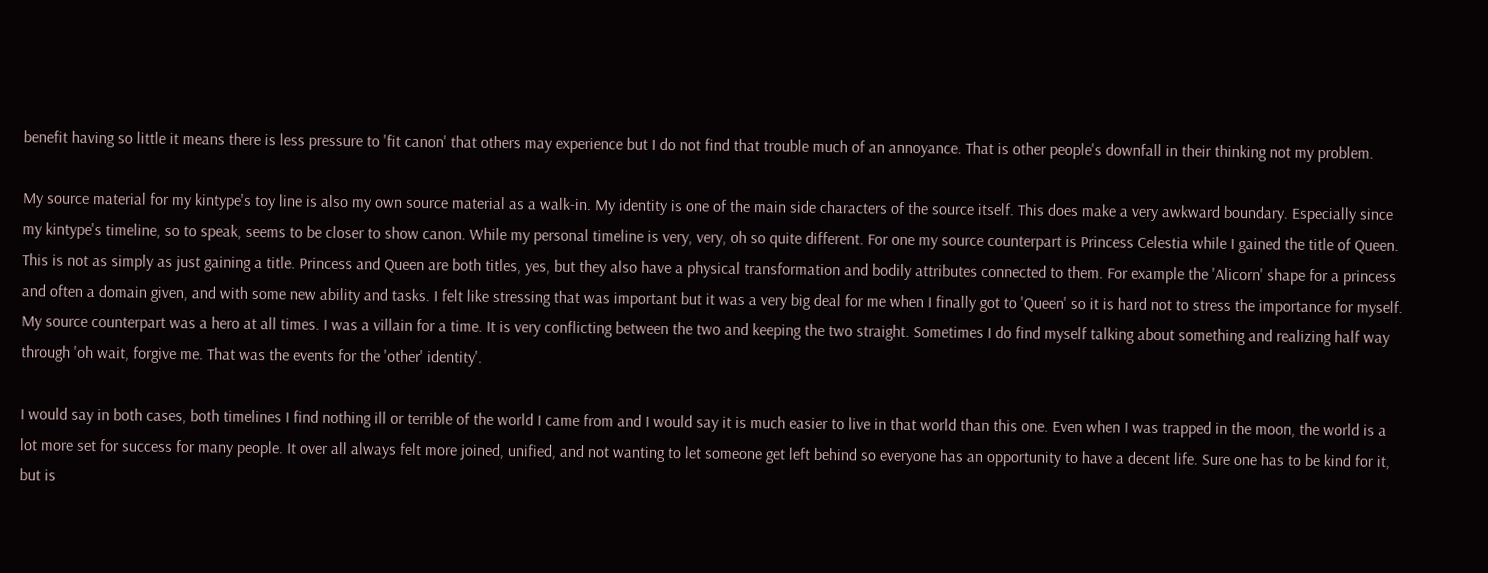benefit having so little it means there is less pressure to 'fit canon' that others may experience but I do not find that trouble much of an annoyance. That is other people's downfall in their thinking not my problem.

My source material for my kintype's toy line is also my own source material as a walk-in. My identity is one of the main side characters of the source itself. This does make a very awkward boundary. Especially since my kintype's timeline, so to speak, seems to be closer to show canon. While my personal timeline is very, very, oh so quite different. For one my source counterpart is Princess Celestia while I gained the title of Queen.
This is not as simply as just gaining a title. Princess and Queen are both titles, yes, but they also have a physical transformation and bodily attributes connected to them. For example the 'Alicorn' shape for a princess and often a domain given, and with some new ability and tasks. I felt like stressing that was important but it was a very big deal for me when I finally got to 'Queen' so it is hard not to stress the importance for myself.
My source counterpart was a hero at all times. I was a villain for a time. It is very conflicting between the two and keeping the two straight. Sometimes I do find myself talking about something and realizing half way through 'oh wait, forgive me. That was the events for the 'other' identity'.

I would say in both cases, both timelines I find nothing ill or terrible of the world I came from and I would say it is much easier to live in that world than this one. Even when I was trapped in the moon, the world is a lot more set for success for many people. It over all always felt more joined, unified, and not wanting to let someone get left behind so everyone has an opportunity to have a decent life. Sure one has to be kind for it, but is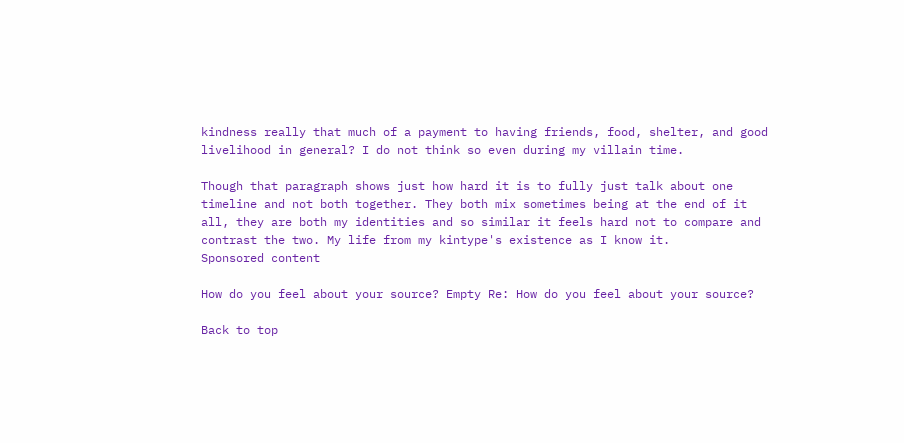kindness really that much of a payment to having friends, food, shelter, and good livelihood in general? I do not think so even during my villain time.

Though that paragraph shows just how hard it is to fully just talk about one timeline and not both together. They both mix sometimes being at the end of it all, they are both my identities and so similar it feels hard not to compare and contrast the two. My life from my kintype's existence as I know it.
Sponsored content

How do you feel about your source? Empty Re: How do you feel about your source?

Back to top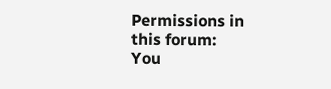Permissions in this forum:
You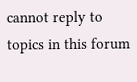cannot reply to topics in this forum